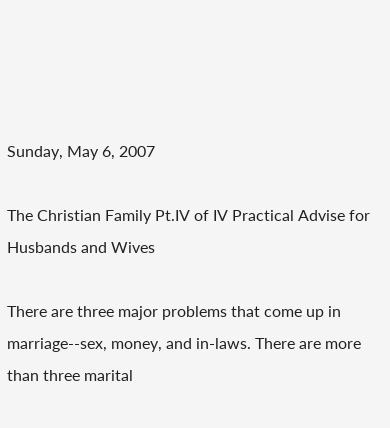Sunday, May 6, 2007

The Christian Family Pt.IV of IV Practical Advise for Husbands and Wives

There are three major problems that come up in marriage--sex, money, and in-laws. There are more than three marital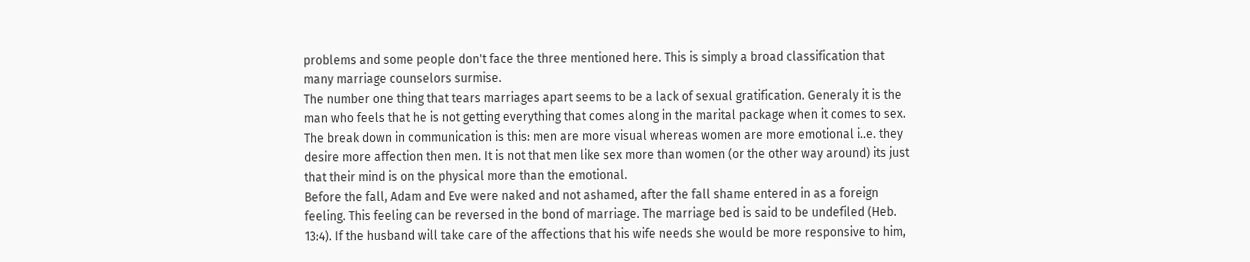problems and some people don't face the three mentioned here. This is simply a broad classification that many marriage counselors surmise.
The number one thing that tears marriages apart seems to be a lack of sexual gratification. Generaly it is the man who feels that he is not getting everything that comes along in the marital package when it comes to sex. The break down in communication is this: men are more visual whereas women are more emotional i..e. they desire more affection then men. It is not that men like sex more than women (or the other way around) its just that their mind is on the physical more than the emotional.
Before the fall, Adam and Eve were naked and not ashamed, after the fall shame entered in as a foreign feeling. This feeling can be reversed in the bond of marriage. The marriage bed is said to be undefiled (Heb. 13:4). If the husband will take care of the affections that his wife needs she would be more responsive to him,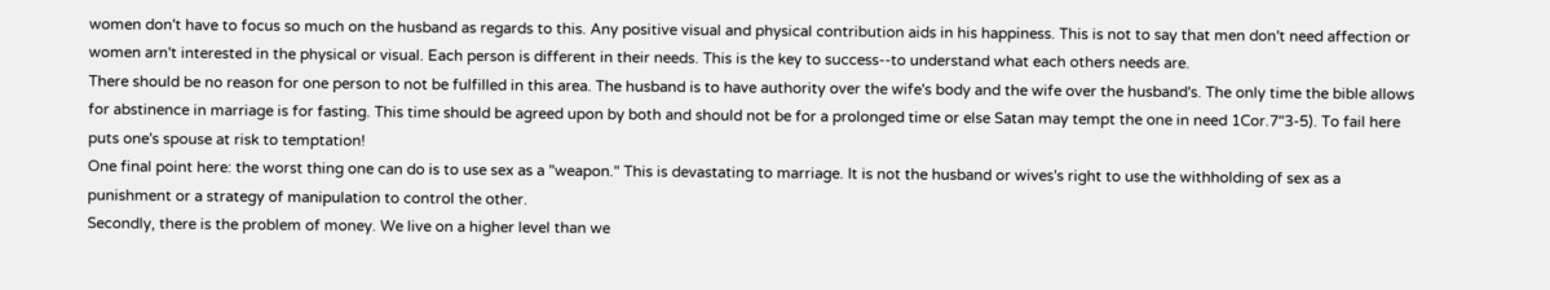women don't have to focus so much on the husband as regards to this. Any positive visual and physical contribution aids in his happiness. This is not to say that men don't need affection or women arn't interested in the physical or visual. Each person is different in their needs. This is the key to success--to understand what each others needs are.
There should be no reason for one person to not be fulfilled in this area. The husband is to have authority over the wife's body and the wife over the husband's. The only time the bible allows for abstinence in marriage is for fasting. This time should be agreed upon by both and should not be for a prolonged time or else Satan may tempt the one in need 1Cor.7"3-5). To fail here puts one's spouse at risk to temptation!
One final point here: the worst thing one can do is to use sex as a "weapon." This is devastating to marriage. It is not the husband or wives's right to use the withholding of sex as a punishment or a strategy of manipulation to control the other.
Secondly, there is the problem of money. We live on a higher level than we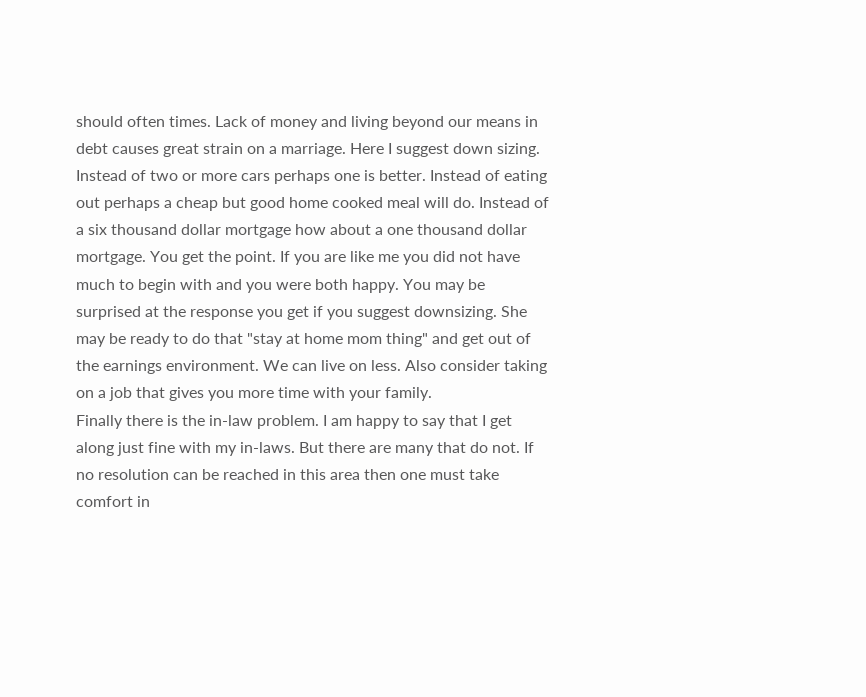should often times. Lack of money and living beyond our means in debt causes great strain on a marriage. Here I suggest down sizing. Instead of two or more cars perhaps one is better. Instead of eating out perhaps a cheap but good home cooked meal will do. Instead of a six thousand dollar mortgage how about a one thousand dollar mortgage. You get the point. If you are like me you did not have much to begin with and you were both happy. You may be surprised at the response you get if you suggest downsizing. She may be ready to do that "stay at home mom thing" and get out of the earnings environment. We can live on less. Also consider taking on a job that gives you more time with your family.
Finally there is the in-law problem. I am happy to say that I get along just fine with my in-laws. But there are many that do not. If no resolution can be reached in this area then one must take comfort in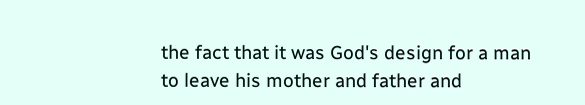the fact that it was God's design for a man to leave his mother and father and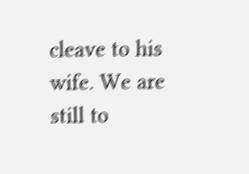cleave to his wife. We are still to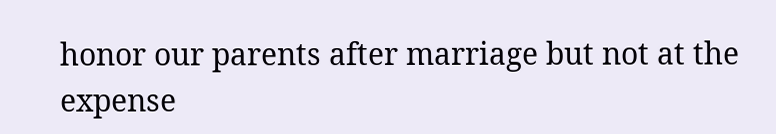honor our parents after marriage but not at the expense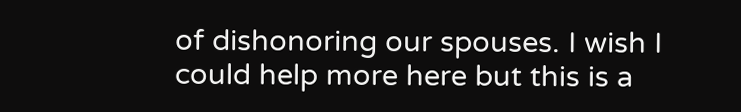of dishonoring our spouses. I wish I could help more here but this is a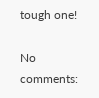tough one!

No comments: